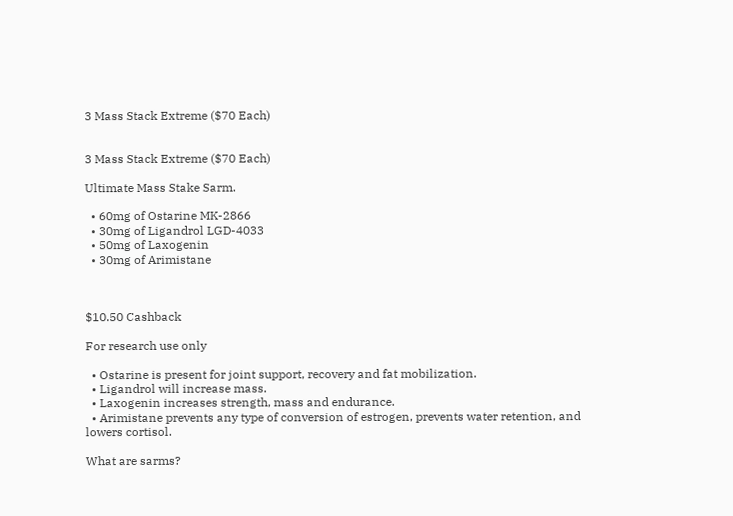3 Mass Stack Extreme ($70 Each)


3 Mass Stack Extreme ($70 Each)

Ultimate Mass Stake Sarm.

  • 60mg of Ostarine MK-2866
  • 30mg of Ligandrol LGD-4033
  • 50mg of Laxogenin
  • 30mg of Arimistane



$10.50 Cashback

For research use only

  • Ostarine is present for joint support, recovery and fat mobilization.
  • Ligandrol will increase mass.
  • Laxogenin increases strength, mass and endurance.
  • Arimistane prevents any type of conversion of estrogen, prevents water retention, and lowers cortisol.

What are sarms?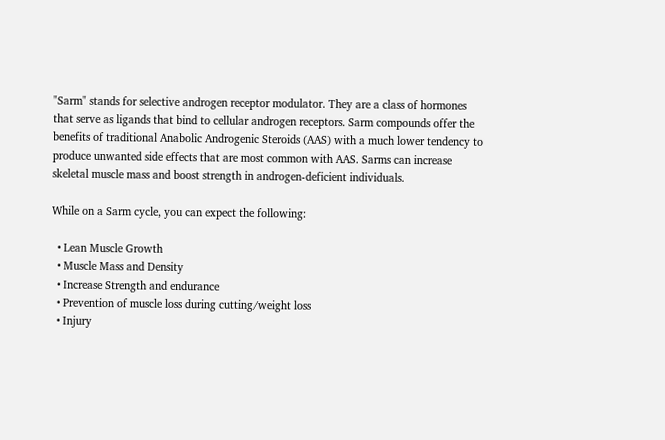"Sarm" stands for selective androgen receptor modulator. They are a class of hormones that serve as ligands that bind to cellular androgen receptors. Sarm compounds offer the benefits of traditional Anabolic Androgenic Steroids (AAS) with a much lower tendency to produce unwanted side effects that are most common with AAS. Sarms can increase skeletal muscle mass and boost strength in androgen-deficient individuals.

While on a Sarm cycle, you can expect the following:

  • Lean Muscle Growth
  • Muscle Mass and Density
  • Increase Strength and endurance
  • Prevention of muscle loss during cutting/weight loss
  • Injury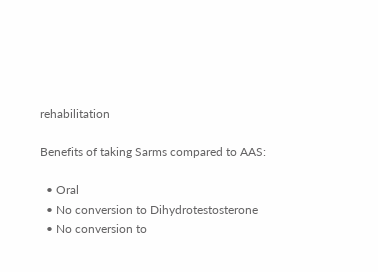rehabilitation

Benefits of taking Sarms compared to AAS:

  • Oral
  • No conversion to Dihydrotestosterone
  • No conversion to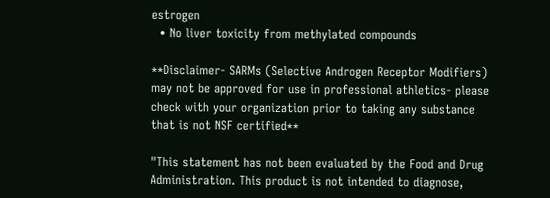estrogen
  • No liver toxicity from methylated compounds

**Disclaimer- SARMs (Selective Androgen Receptor Modifiers) may not be approved for use in professional athletics- please check with your organization prior to taking any substance that is not NSF certified**

"This statement has not been evaluated by the Food and Drug Administration. This product is not intended to diagnose,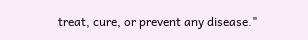treat, cure, or prevent any disease."